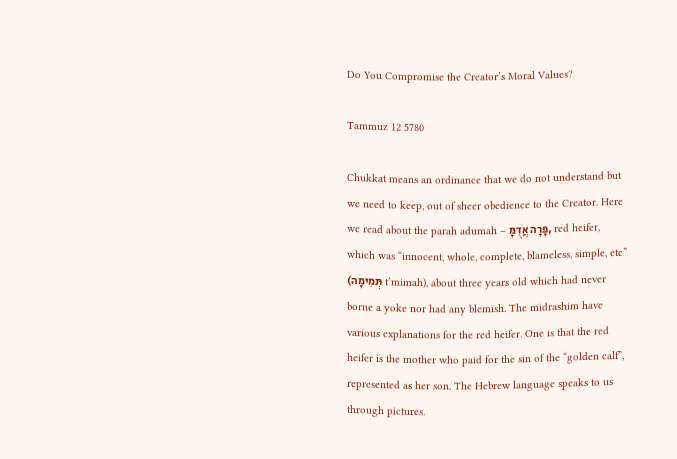Do You Compromise the Creator’s Moral Values?

Tammuz 12 5780

Chukkat means an ordinance that we do not understand but we need to keep, out of sheer obedience to the Creator. Here we read about the parah adumah – פָרָה אֲדֻמָּ, red heifer, which was “innocent, whole, complete, blameless, simple, etc” (תְּמִימָה t’mimah), about three years old which had never borne a yoke nor had any blemish. The midrashim have various explanations for the red heifer. One is that the red heifer is the mother who paid for the sin of the “golden calf”, represented as her son. The Hebrew language speaks to us through pictures.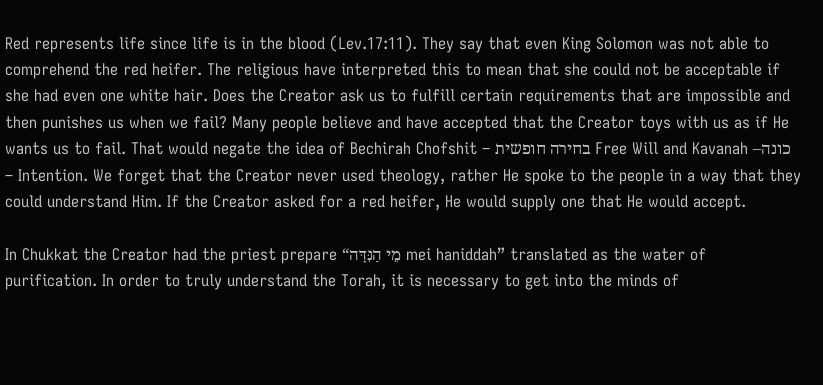Red represents life since life is in the blood (Lev.17:11). They say that even King Solomon was not able to comprehend the red heifer. The religious have interpreted this to mean that she could not be acceptable if she had even one white hair. Does the Creator ask us to fulfill certain requirements that are impossible and then punishes us when we fail? Many people believe and have accepted that the Creator toys with us as if He wants us to fail. That would negate the idea of Bechirah Chofshit – בחירה חופשית Free Will and Kavanah –כונה – Intention. We forget that the Creator never used theology, rather He spoke to the people in a way that they could understand Him. If the Creator asked for a red heifer, He would supply one that He would accept.

In Chukkat the Creator had the priest prepare “מֵי הַנִּדָּה mei haniddah” translated as the water of purification. In order to truly understand the Torah, it is necessary to get into the minds of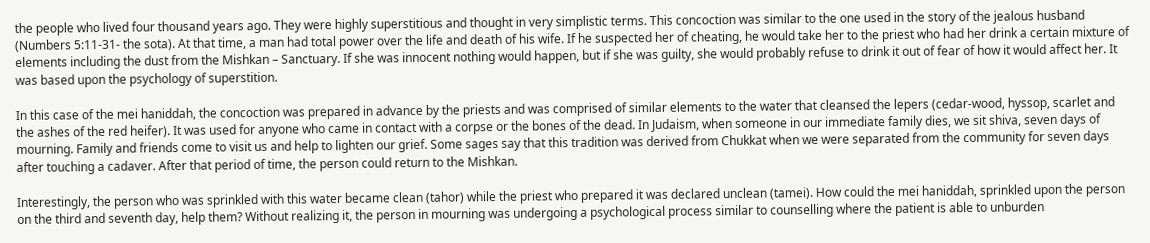the people who lived four thousand years ago. They were highly superstitious and thought in very simplistic terms. This concoction was similar to the one used in the story of the jealous husband (Numbers 5:11-31- the sota). At that time, a man had total power over the life and death of his wife. If he suspected her of cheating, he would take her to the priest who had her drink a certain mixture of elements including the dust from the Mishkan – Sanctuary. If she was innocent nothing would happen, but if she was guilty, she would probably refuse to drink it out of fear of how it would affect her. It was based upon the psychology of superstition.

In this case of the mei haniddah, the concoction was prepared in advance by the priests and was comprised of similar elements to the water that cleansed the lepers (cedar-wood, hyssop, scarlet and the ashes of the red heifer). It was used for anyone who came in contact with a corpse or the bones of the dead. In Judaism, when someone in our immediate family dies, we sit shiva, seven days of mourning. Family and friends come to visit us and help to lighten our grief. Some sages say that this tradition was derived from Chukkat when we were separated from the community for seven days after touching a cadaver. After that period of time, the person could return to the Mishkan.

Interestingly, the person who was sprinkled with this water became clean (tahor) while the priest who prepared it was declared unclean (tamei). How could the mei haniddah, sprinkled upon the person on the third and seventh day, help them? Without realizing it, the person in mourning was undergoing a psychological process similar to counselling where the patient is able to unburden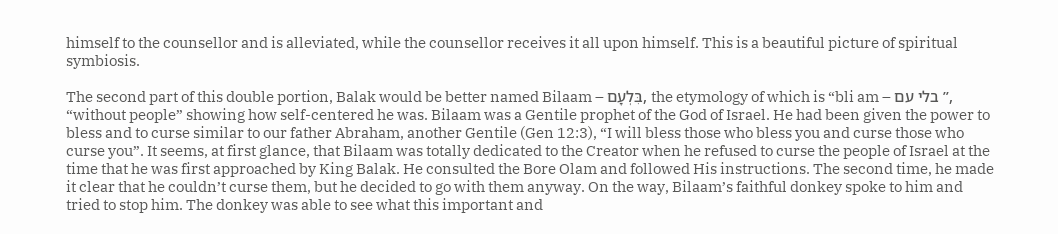himself to the counsellor and is alleviated, while the counsellor receives it all upon himself. This is a beautiful picture of spiritual symbiosis.

The second part of this double portion, Balak would be better named Bilaam – בִּלְעָם, the etymology of which is “bli am – בלי עם ”, “without people” showing how self-centered he was. Bilaam was a Gentile prophet of the God of Israel. He had been given the power to bless and to curse similar to our father Abraham, another Gentile (Gen 12:3), “I will bless those who bless you and curse those who curse you”. It seems, at first glance, that Bilaam was totally dedicated to the Creator when he refused to curse the people of Israel at the time that he was first approached by King Balak. He consulted the Bore Olam and followed His instructions. The second time, he made it clear that he couldn’t curse them, but he decided to go with them anyway. On the way, Bilaam’s faithful donkey spoke to him and tried to stop him. The donkey was able to see what this important and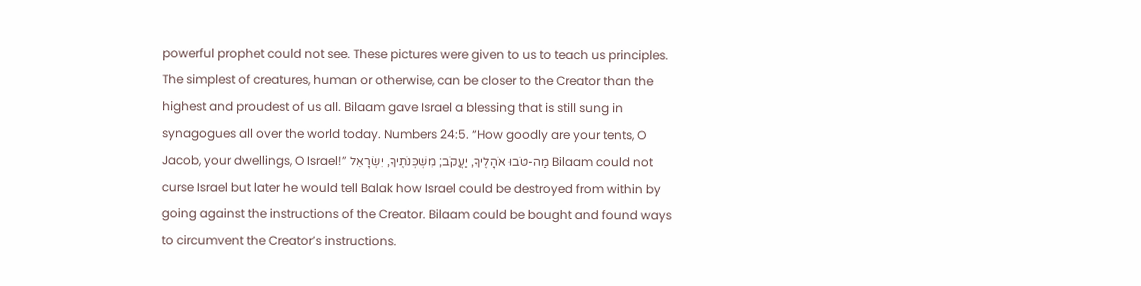powerful prophet could not see. These pictures were given to us to teach us principles. The simplest of creatures, human or otherwise, can be closer to the Creator than the highest and proudest of us all. Bilaam gave Israel a blessing that is still sung in synagogues all over the world today. Numbers 24:5. “How goodly are your tents, O Jacob, your dwellings, O Israel!” מַה-טֹּבוּ אֹהָלֶיךָ, יַעֲקֹב; מִשְׁכְּנֹתֶיךָ, יִשְׂרָאֵל Bilaam could not curse Israel but later he would tell Balak how Israel could be destroyed from within by going against the instructions of the Creator. Bilaam could be bought and found ways to circumvent the Creator’s instructions.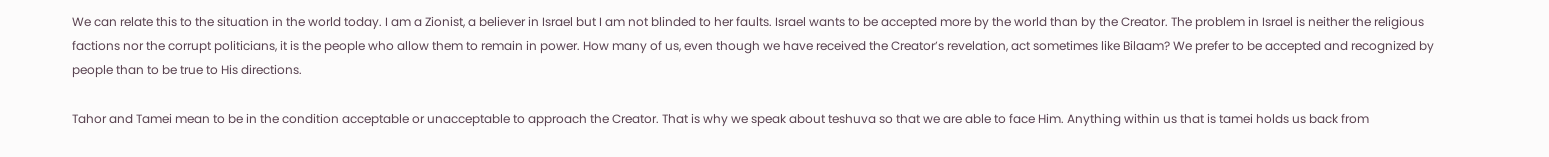We can relate this to the situation in the world today. I am a Zionist, a believer in Israel but I am not blinded to her faults. Israel wants to be accepted more by the world than by the Creator. The problem in Israel is neither the religious factions nor the corrupt politicians, it is the people who allow them to remain in power. How many of us, even though we have received the Creator’s revelation, act sometimes like Bilaam? We prefer to be accepted and recognized by people than to be true to His directions.

Tahor and Tamei mean to be in the condition acceptable or unacceptable to approach the Creator. That is why we speak about teshuva so that we are able to face Him. Anything within us that is tamei holds us back from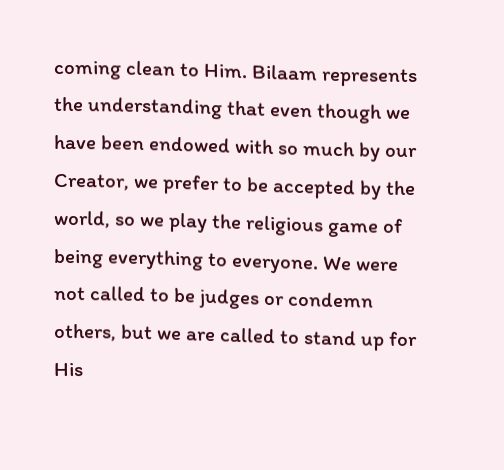coming clean to Him. Bilaam represents the understanding that even though we have been endowed with so much by our Creator, we prefer to be accepted by the world, so we play the religious game of being everything to everyone. We were not called to be judges or condemn others, but we are called to stand up for His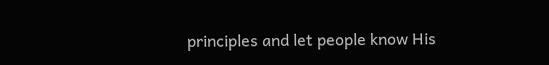principles and let people know His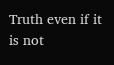Truth even if it is not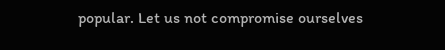popular. Let us not compromise ourselves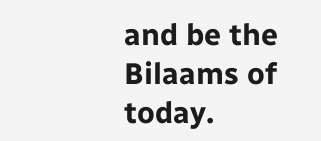and be the Bilaams of today.